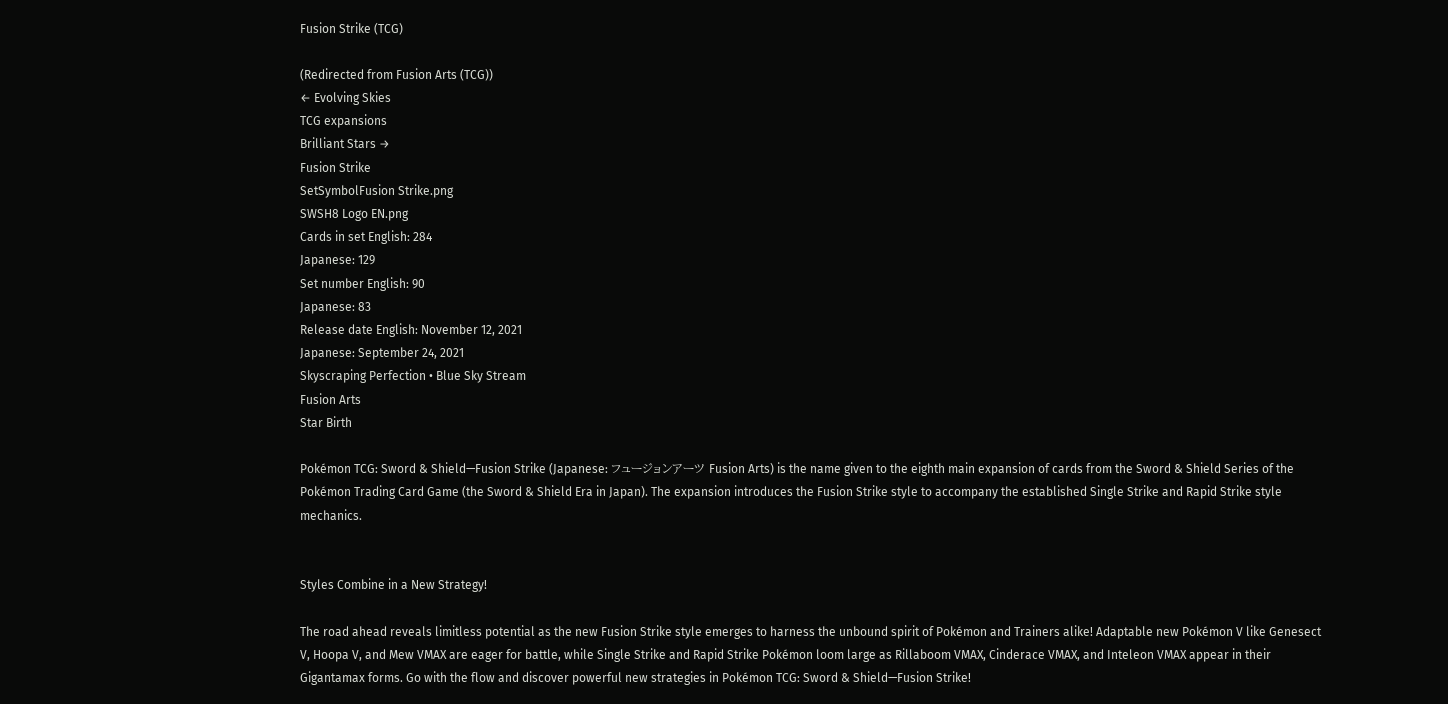Fusion Strike (TCG)

(Redirected from Fusion Arts (TCG))
← Evolving Skies
TCG expansions
Brilliant Stars →
Fusion Strike
SetSymbolFusion Strike.png
SWSH8 Logo EN.png
Cards in set English: 284
Japanese: 129
Set number English: 90
Japanese: 83
Release date English: November 12, 2021
Japanese: September 24, 2021
Skyscraping Perfection • Blue Sky Stream
Fusion Arts
Star Birth

Pokémon TCG: Sword & Shield—Fusion Strike (Japanese: フュージョンアーツ Fusion Arts) is the name given to the eighth main expansion of cards from the Sword & Shield Series of the Pokémon Trading Card Game (the Sword & Shield Era in Japan). The expansion introduces the Fusion Strike style to accompany the established Single Strike and Rapid Strike style mechanics.


Styles Combine in a New Strategy!

The road ahead reveals limitless potential as the new Fusion Strike style emerges to harness the unbound spirit of Pokémon and Trainers alike! Adaptable new Pokémon V like Genesect V, Hoopa V, and Mew VMAX are eager for battle, while Single Strike and Rapid Strike Pokémon loom large as Rillaboom VMAX, Cinderace VMAX, and Inteleon VMAX appear in their Gigantamax forms. Go with the flow and discover powerful new strategies in Pokémon TCG: Sword & Shield—Fusion Strike!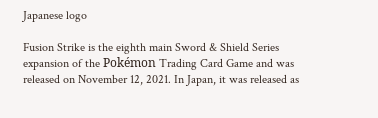Japanese logo

Fusion Strike is the eighth main Sword & Shield Series expansion of the Pokémon Trading Card Game and was released on November 12, 2021. In Japan, it was released as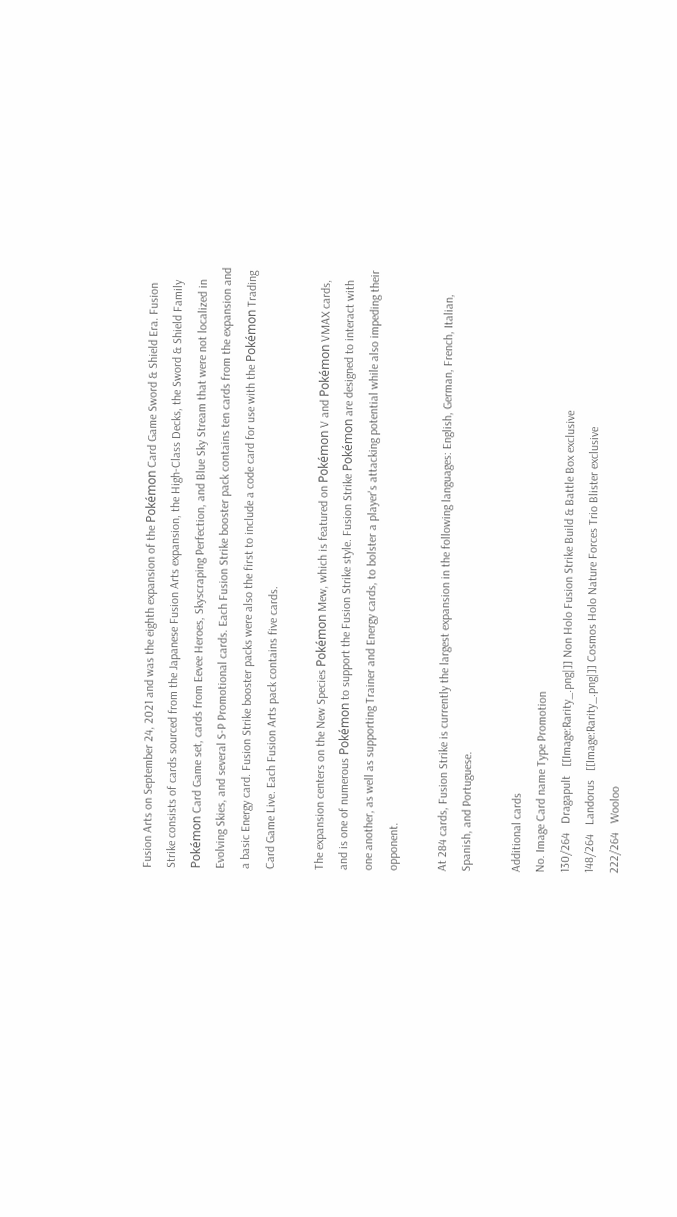Fusion Arts on September 24, 2021 and was the eighth expansion of the Pokémon Card Game Sword & Shield Era. Fusion Strike consists of cards sourced from the Japanese Fusion Arts expansion, the High-Class Decks, the Sword & Shield Family Pokémon Card Game set, cards from Eevee Heroes, Skyscraping Perfection, and Blue Sky Stream that were not localized in Evolving Skies, and several S-P Promotional cards. Each Fusion Strike booster pack contains ten cards from the expansion and a basic Energy card. Fusion Strike booster packs were also the first to include a code card for use with the Pokémon Trading Card Game Live. Each Fusion Arts pack contains five cards.

The expansion centers on the New Species Pokémon Mew, which is featured on Pokémon V and Pokémon VMAX cards, and is one of numerous Pokémon to support the Fusion Strike style. Fusion Strike Pokémon are designed to interact with one another, as well as supporting Trainer and Energy cards, to bolster a player's attacking potential while also impeding their opponent.

At 284 cards, Fusion Strike is currently the largest expansion in the following languages: English, German, French, Italian, Spanish, and Portuguese.

Additional cards
No. Image Card name Type Promotion
130/264   Dragapult   [[Image:Rarity_.png|]] Non Holo Fusion Strike Build & Battle Box exclusive
148/264   Landorus   [[Image:Rarity_.png|]] Cosmos Holo Nature Forces Trio Blister exclusive
222/264   Wooloo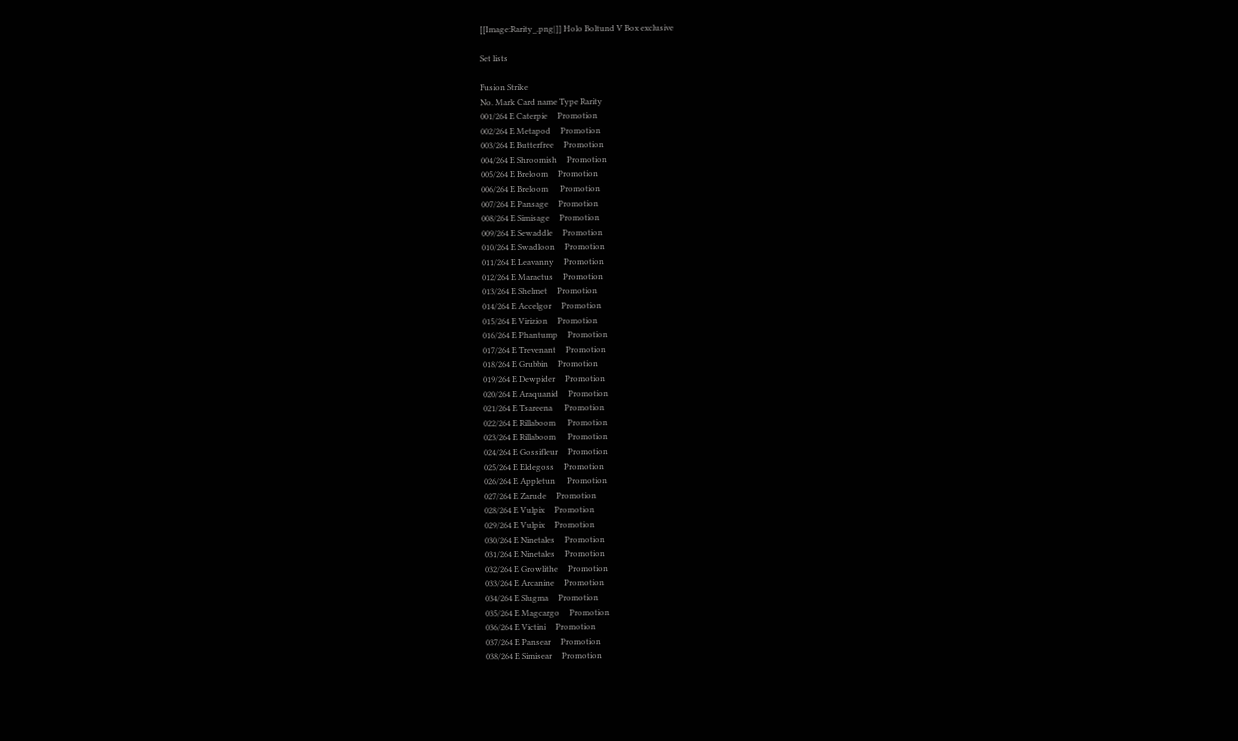[[Image:Rarity_.png|]] Holo Boltund V Box exclusive

Set lists

Fusion Strike
No. Mark Card name Type Rarity
001/264 E Caterpie     Promotion
002/264 E Metapod     Promotion
003/264 E Butterfree     Promotion
004/264 E Shroomish     Promotion
005/264 E Breloom     Promotion
006/264 E Breloom      Promotion
007/264 E Pansage     Promotion
008/264 E Simisage     Promotion
009/264 E Sewaddle     Promotion
010/264 E Swadloon     Promotion
011/264 E Leavanny     Promotion
012/264 E Maractus     Promotion
013/264 E Shelmet     Promotion
014/264 E Accelgor     Promotion
015/264 E Virizion     Promotion
016/264 E Phantump     Promotion
017/264 E Trevenant     Promotion
018/264 E Grubbin     Promotion
019/264 E Dewpider     Promotion
020/264 E Araquanid     Promotion
021/264 E Tsareena      Promotion
022/264 E Rillaboom      Promotion
023/264 E Rillaboom      Promotion
024/264 E Gossifleur     Promotion
025/264 E Eldegoss     Promotion
026/264 E Appletun      Promotion
027/264 E Zarude     Promotion
028/264 E Vulpix     Promotion
029/264 E Vulpix     Promotion
030/264 E Ninetales     Promotion
031/264 E Ninetales     Promotion
032/264 E Growlithe     Promotion
033/264 E Arcanine     Promotion
034/264 E Slugma     Promotion
035/264 E Magcargo     Promotion
036/264 E Victini     Promotion
037/264 E Pansear     Promotion
038/264 E Simisear     Promotion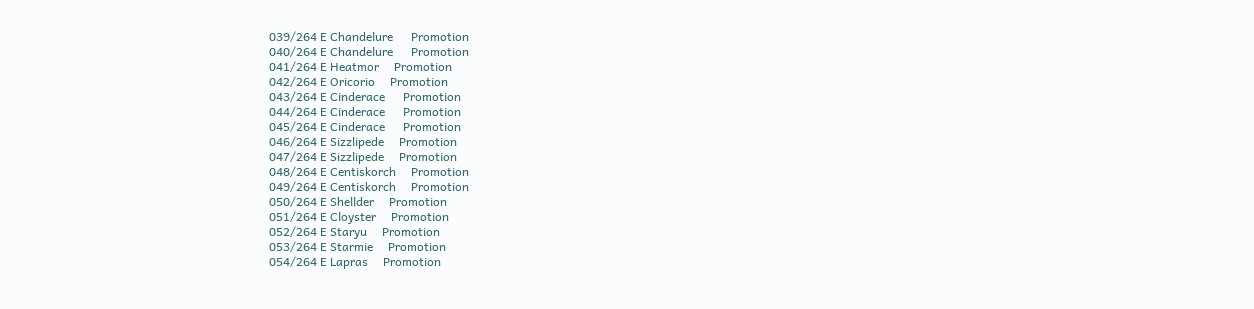039/264 E Chandelure      Promotion
040/264 E Chandelure      Promotion
041/264 E Heatmor     Promotion
042/264 E Oricorio     Promotion
043/264 E Cinderace      Promotion
044/264 E Cinderace      Promotion
045/264 E Cinderace      Promotion
046/264 E Sizzlipede     Promotion
047/264 E Sizzlipede     Promotion
048/264 E Centiskorch     Promotion
049/264 E Centiskorch     Promotion
050/264 E Shellder     Promotion
051/264 E Cloyster     Promotion
052/264 E Staryu     Promotion
053/264 E Starmie     Promotion
054/264 E Lapras     Promotion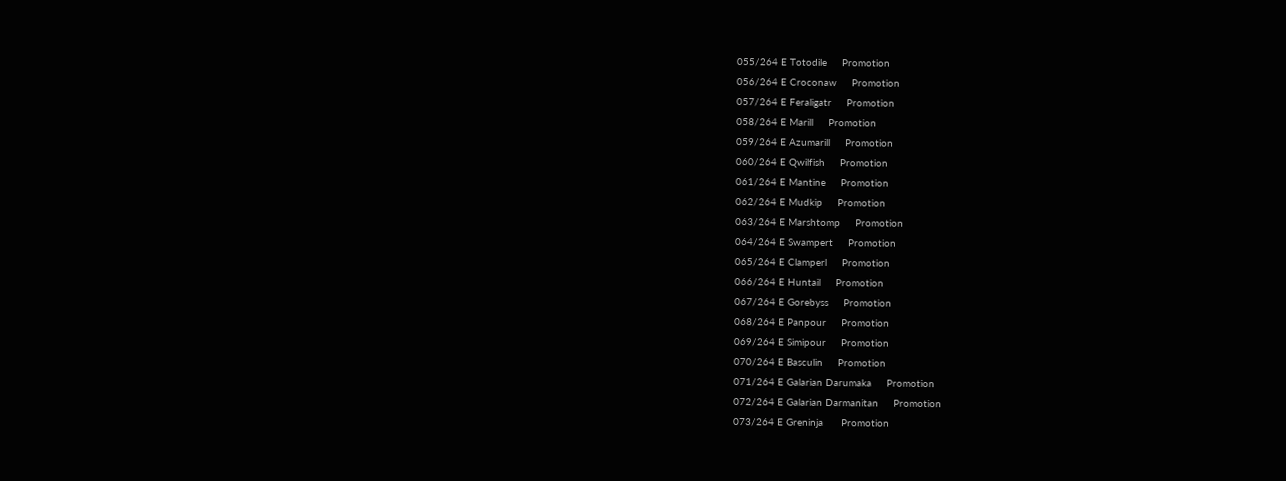055/264 E Totodile     Promotion
056/264 E Croconaw     Promotion
057/264 E Feraligatr     Promotion
058/264 E Marill     Promotion
059/264 E Azumarill     Promotion
060/264 E Qwilfish     Promotion
061/264 E Mantine     Promotion
062/264 E Mudkip     Promotion
063/264 E Marshtomp     Promotion
064/264 E Swampert     Promotion
065/264 E Clamperl     Promotion
066/264 E Huntail     Promotion
067/264 E Gorebyss     Promotion
068/264 E Panpour     Promotion
069/264 E Simipour     Promotion
070/264 E Basculin     Promotion
071/264 E Galarian Darumaka     Promotion
072/264 E Galarian Darmanitan     Promotion
073/264 E Greninja      Promotion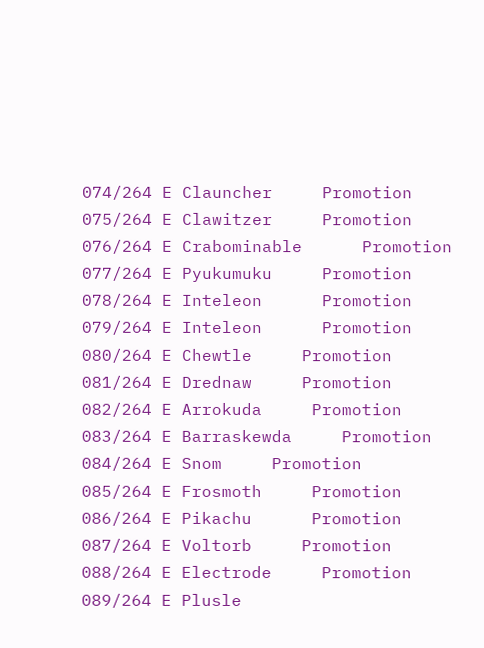074/264 E Clauncher     Promotion
075/264 E Clawitzer     Promotion
076/264 E Crabominable      Promotion
077/264 E Pyukumuku     Promotion
078/264 E Inteleon      Promotion
079/264 E Inteleon      Promotion
080/264 E Chewtle     Promotion
081/264 E Drednaw     Promotion
082/264 E Arrokuda     Promotion
083/264 E Barraskewda     Promotion
084/264 E Snom     Promotion
085/264 E Frosmoth     Promotion
086/264 E Pikachu      Promotion
087/264 E Voltorb     Promotion
088/264 E Electrode     Promotion
089/264 E Plusle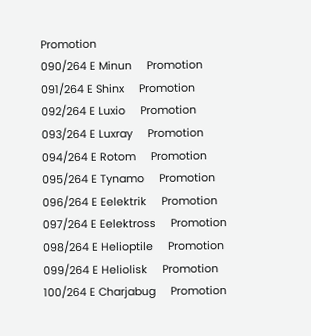Promotion
090/264 E Minun     Promotion
091/264 E Shinx     Promotion
092/264 E Luxio     Promotion
093/264 E Luxray     Promotion
094/264 E Rotom     Promotion
095/264 E Tynamo     Promotion
096/264 E Eelektrik     Promotion
097/264 E Eelektross     Promotion
098/264 E Helioptile     Promotion
099/264 E Heliolisk     Promotion
100/264 E Charjabug     Promotion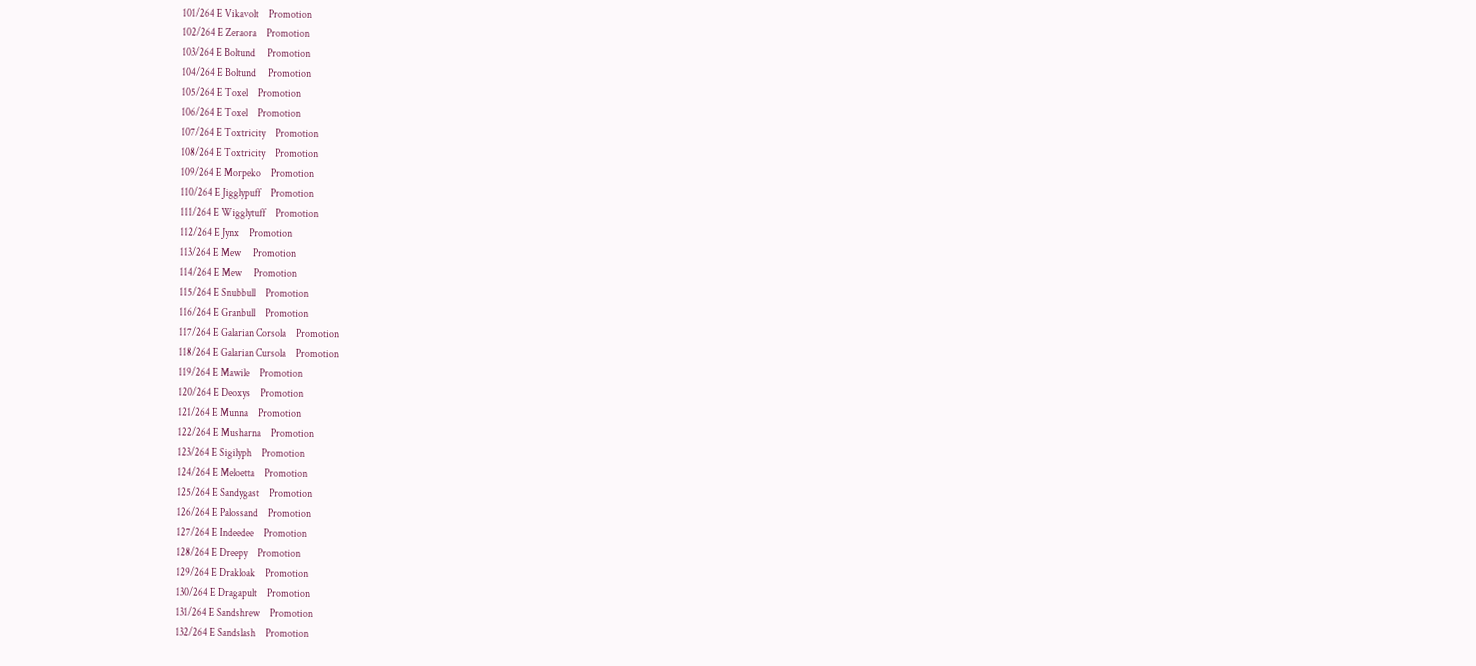101/264 E Vikavolt     Promotion
102/264 E Zeraora     Promotion
103/264 E Boltund      Promotion
104/264 E Boltund      Promotion
105/264 E Toxel     Promotion
106/264 E Toxel     Promotion
107/264 E Toxtricity     Promotion
108/264 E Toxtricity     Promotion
109/264 E Morpeko     Promotion
110/264 E Jigglypuff     Promotion
111/264 E Wigglytuff     Promotion
112/264 E Jynx     Promotion
113/264 E Mew      Promotion
114/264 E Mew      Promotion
115/264 E Snubbull     Promotion
116/264 E Granbull     Promotion
117/264 E Galarian Corsola     Promotion
118/264 E Galarian Cursola     Promotion
119/264 E Mawile     Promotion
120/264 E Deoxys     Promotion
121/264 E Munna     Promotion
122/264 E Musharna     Promotion
123/264 E Sigilyph     Promotion
124/264 E Meloetta     Promotion
125/264 E Sandygast     Promotion
126/264 E Palossand     Promotion
127/264 E Indeedee     Promotion
128/264 E Dreepy     Promotion
129/264 E Drakloak     Promotion
130/264 E Dragapult     Promotion
131/264 E Sandshrew     Promotion
132/264 E Sandslash     Promotion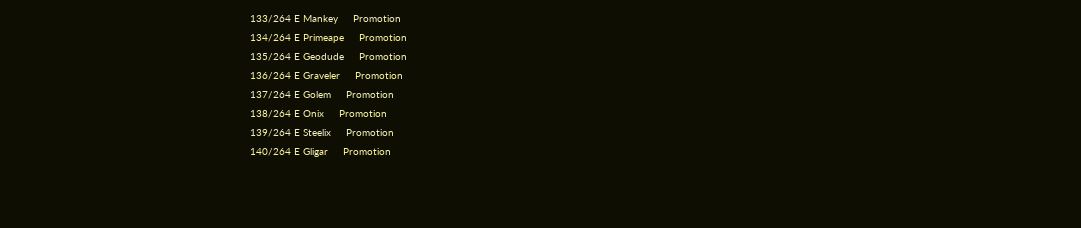133/264 E Mankey     Promotion
134/264 E Primeape     Promotion
135/264 E Geodude     Promotion
136/264 E Graveler     Promotion
137/264 E Golem     Promotion
138/264 E Onix     Promotion
139/264 E Steelix     Promotion
140/264 E Gligar     Promotion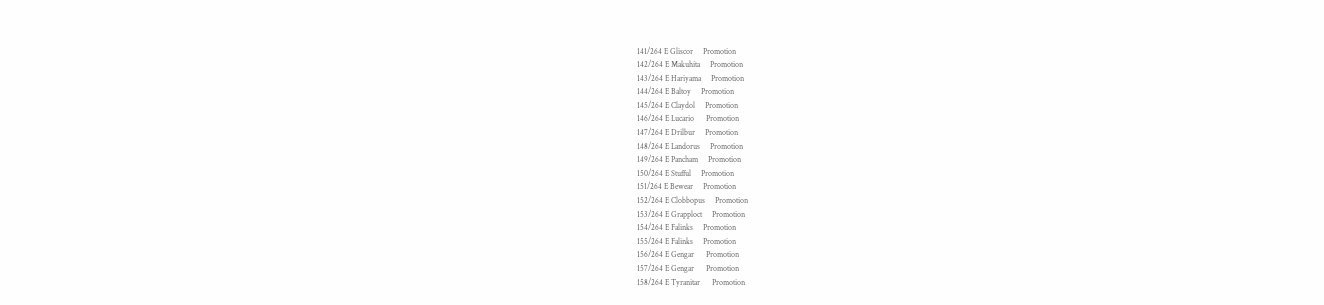141/264 E Gliscor     Promotion
142/264 E Makuhita     Promotion
143/264 E Hariyama     Promotion
144/264 E Baltoy     Promotion
145/264 E Claydol     Promotion
146/264 E Lucario      Promotion
147/264 E Drilbur     Promotion
148/264 E Landorus     Promotion
149/264 E Pancham     Promotion
150/264 E Stufful     Promotion
151/264 E Bewear     Promotion
152/264 E Clobbopus     Promotion
153/264 E Grapploct     Promotion
154/264 E Falinks     Promotion
155/264 E Falinks     Promotion
156/264 E Gengar      Promotion
157/264 E Gengar      Promotion
158/264 E Tyranitar      Promotion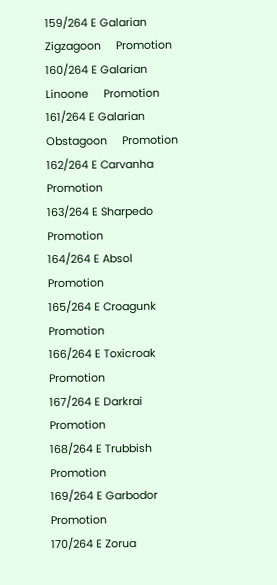159/264 E Galarian Zigzagoon     Promotion
160/264 E Galarian Linoone     Promotion
161/264 E Galarian Obstagoon     Promotion
162/264 E Carvanha     Promotion
163/264 E Sharpedo     Promotion
164/264 E Absol     Promotion
165/264 E Croagunk     Promotion
166/264 E Toxicroak     Promotion
167/264 E Darkrai     Promotion
168/264 E Trubbish     Promotion
169/264 E Garbodor     Promotion
170/264 E Zorua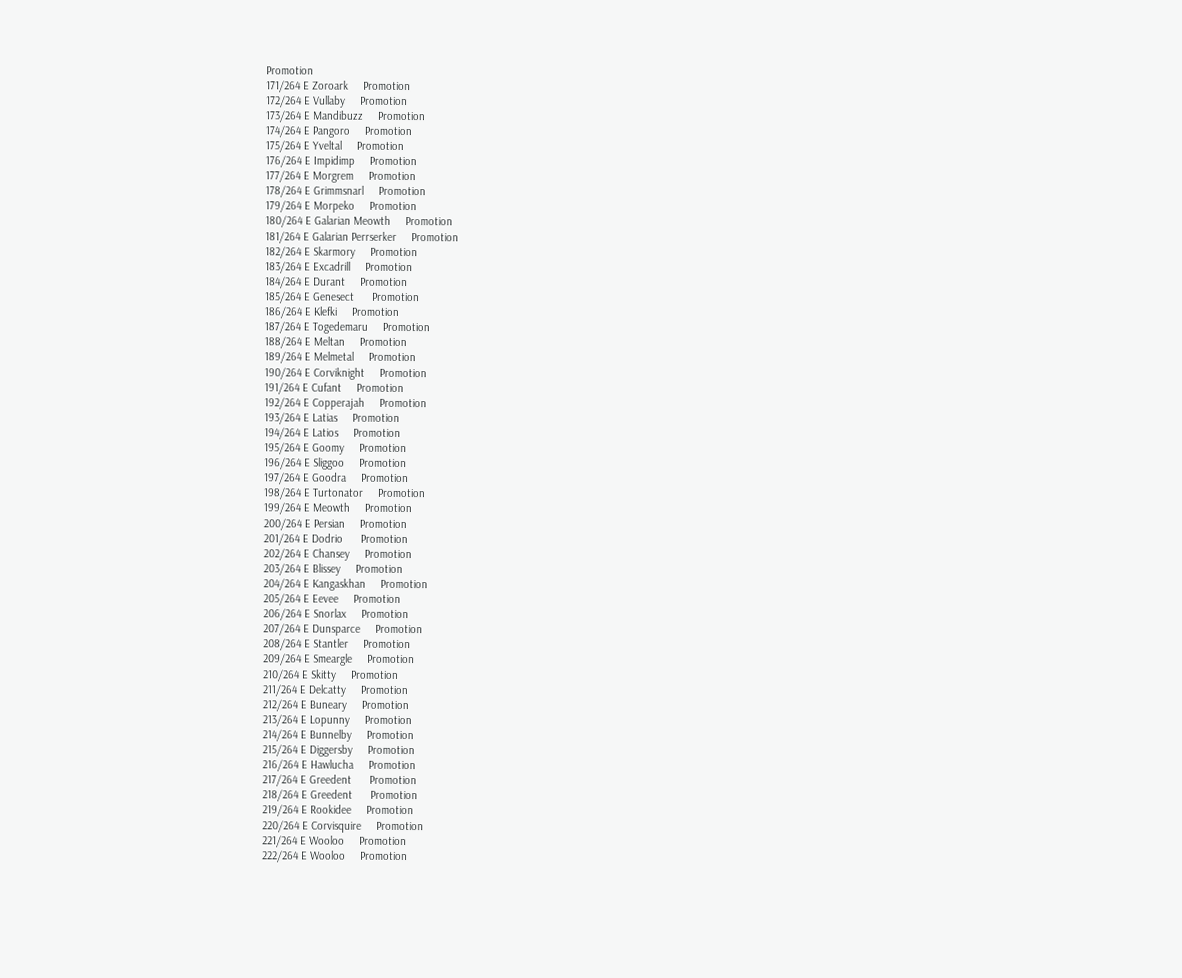Promotion
171/264 E Zoroark     Promotion
172/264 E Vullaby     Promotion
173/264 E Mandibuzz     Promotion
174/264 E Pangoro     Promotion
175/264 E Yveltal     Promotion
176/264 E Impidimp     Promotion
177/264 E Morgrem     Promotion
178/264 E Grimmsnarl     Promotion
179/264 E Morpeko     Promotion
180/264 E Galarian Meowth     Promotion
181/264 E Galarian Perrserker     Promotion
182/264 E Skarmory     Promotion
183/264 E Excadrill     Promotion
184/264 E Durant     Promotion
185/264 E Genesect      Promotion
186/264 E Klefki     Promotion
187/264 E Togedemaru     Promotion
188/264 E Meltan     Promotion
189/264 E Melmetal     Promotion
190/264 E Corviknight     Promotion
191/264 E Cufant     Promotion
192/264 E Copperajah     Promotion
193/264 E Latias     Promotion
194/264 E Latios     Promotion
195/264 E Goomy     Promotion
196/264 E Sliggoo     Promotion
197/264 E Goodra     Promotion
198/264 E Turtonator     Promotion
199/264 E Meowth     Promotion
200/264 E Persian     Promotion
201/264 E Dodrio      Promotion
202/264 E Chansey     Promotion
203/264 E Blissey     Promotion
204/264 E Kangaskhan     Promotion
205/264 E Eevee     Promotion
206/264 E Snorlax     Promotion
207/264 E Dunsparce     Promotion
208/264 E Stantler     Promotion
209/264 E Smeargle     Promotion
210/264 E Skitty     Promotion
211/264 E Delcatty     Promotion
212/264 E Buneary     Promotion
213/264 E Lopunny     Promotion
214/264 E Bunnelby     Promotion
215/264 E Diggersby     Promotion
216/264 E Hawlucha     Promotion
217/264 E Greedent      Promotion
218/264 E Greedent      Promotion
219/264 E Rookidee     Promotion
220/264 E Corvisquire     Promotion
221/264 E Wooloo     Promotion
222/264 E Wooloo     Promotion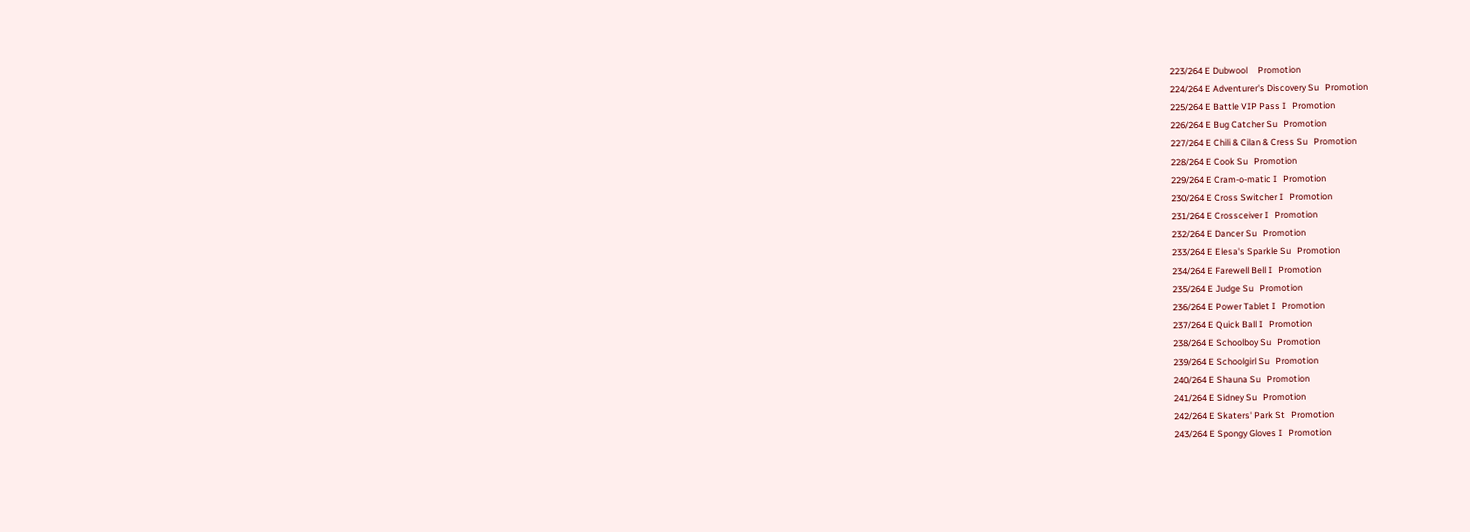223/264 E Dubwool     Promotion
224/264 E Adventurer's Discovery Su   Promotion
225/264 E Battle VIP Pass I   Promotion
226/264 E Bug Catcher Su   Promotion
227/264 E Chili & Cilan & Cress Su   Promotion
228/264 E Cook Su   Promotion
229/264 E Cram-o-matic I   Promotion
230/264 E Cross Switcher I   Promotion
231/264 E Crossceiver I   Promotion
232/264 E Dancer Su   Promotion
233/264 E Elesa's Sparkle Su   Promotion
234/264 E Farewell Bell I   Promotion
235/264 E Judge Su   Promotion
236/264 E Power Tablet I   Promotion
237/264 E Quick Ball I   Promotion
238/264 E Schoolboy Su   Promotion
239/264 E Schoolgirl Su   Promotion
240/264 E Shauna Su   Promotion
241/264 E Sidney Su   Promotion
242/264 E Skaters' Park St   Promotion
243/264 E Spongy Gloves I   Promotion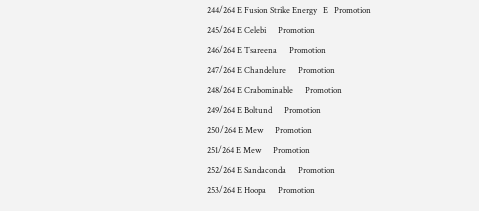244/264 E Fusion Strike Energy   E   Promotion
245/264 E Celebi      Promotion
246/264 E Tsareena      Promotion
247/264 E Chandelure      Promotion
248/264 E Crabominable      Promotion
249/264 E Boltund      Promotion
250/264 E Mew      Promotion
251/264 E Mew      Promotion
252/264 E Sandaconda      Promotion
253/264 E Hoopa      Promotion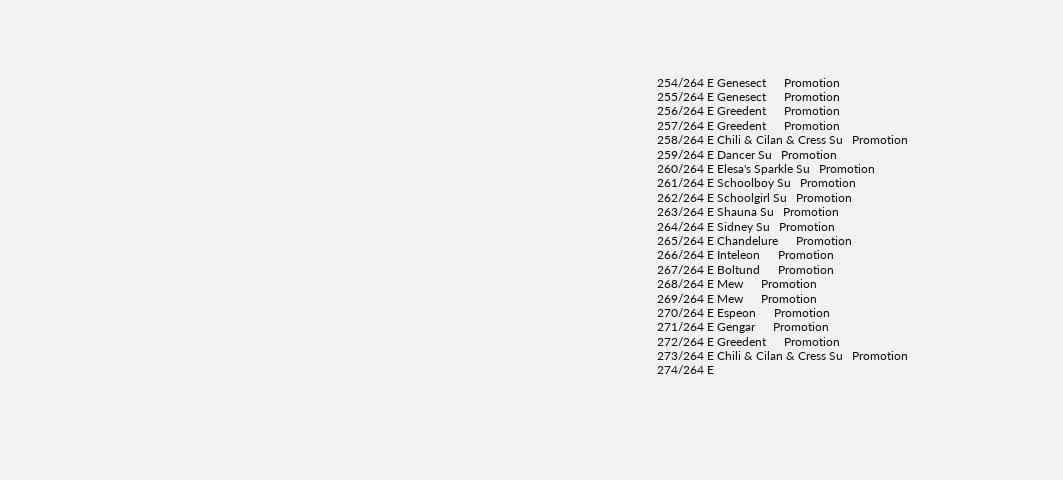254/264 E Genesect      Promotion
255/264 E Genesect      Promotion
256/264 E Greedent      Promotion
257/264 E Greedent      Promotion
258/264 E Chili & Cilan & Cress Su   Promotion
259/264 E Dancer Su   Promotion
260/264 E Elesa's Sparkle Su   Promotion
261/264 E Schoolboy Su   Promotion
262/264 E Schoolgirl Su   Promotion
263/264 E Shauna Su   Promotion
264/264 E Sidney Su   Promotion
265/264 E Chandelure      Promotion
266/264 E Inteleon      Promotion
267/264 E Boltund      Promotion
268/264 E Mew      Promotion
269/264 E Mew      Promotion
270/264 E Espeon      Promotion
271/264 E Gengar      Promotion
272/264 E Greedent      Promotion
273/264 E Chili & Cilan & Cress Su   Promotion
274/264 E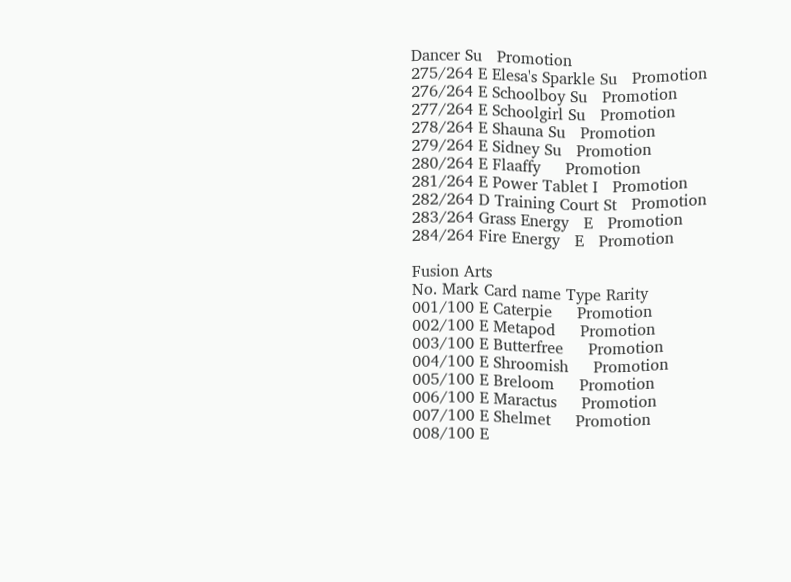Dancer Su   Promotion
275/264 E Elesa's Sparkle Su   Promotion
276/264 E Schoolboy Su   Promotion
277/264 E Schoolgirl Su   Promotion
278/264 E Shauna Su   Promotion
279/264 E Sidney Su   Promotion
280/264 E Flaaffy     Promotion
281/264 E Power Tablet I   Promotion
282/264 D Training Court St   Promotion
283/264 Grass Energy   E   Promotion
284/264 Fire Energy   E   Promotion

Fusion Arts
No. Mark Card name Type Rarity
001/100 E Caterpie     Promotion
002/100 E Metapod     Promotion
003/100 E Butterfree     Promotion
004/100 E Shroomish     Promotion
005/100 E Breloom     Promotion
006/100 E Maractus     Promotion
007/100 E Shelmet     Promotion
008/100 E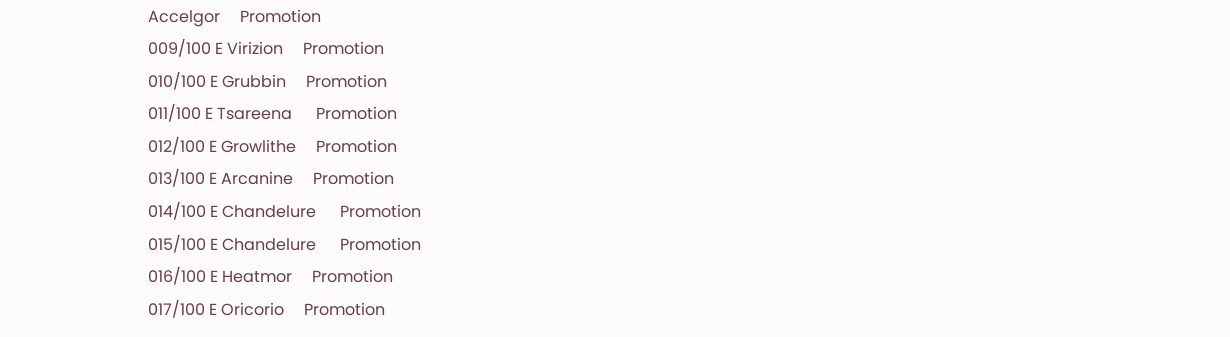Accelgor     Promotion
009/100 E Virizion     Promotion
010/100 E Grubbin     Promotion
011/100 E Tsareena      Promotion
012/100 E Growlithe     Promotion
013/100 E Arcanine     Promotion
014/100 E Chandelure      Promotion
015/100 E Chandelure      Promotion
016/100 E Heatmor     Promotion
017/100 E Oricorio     Promotion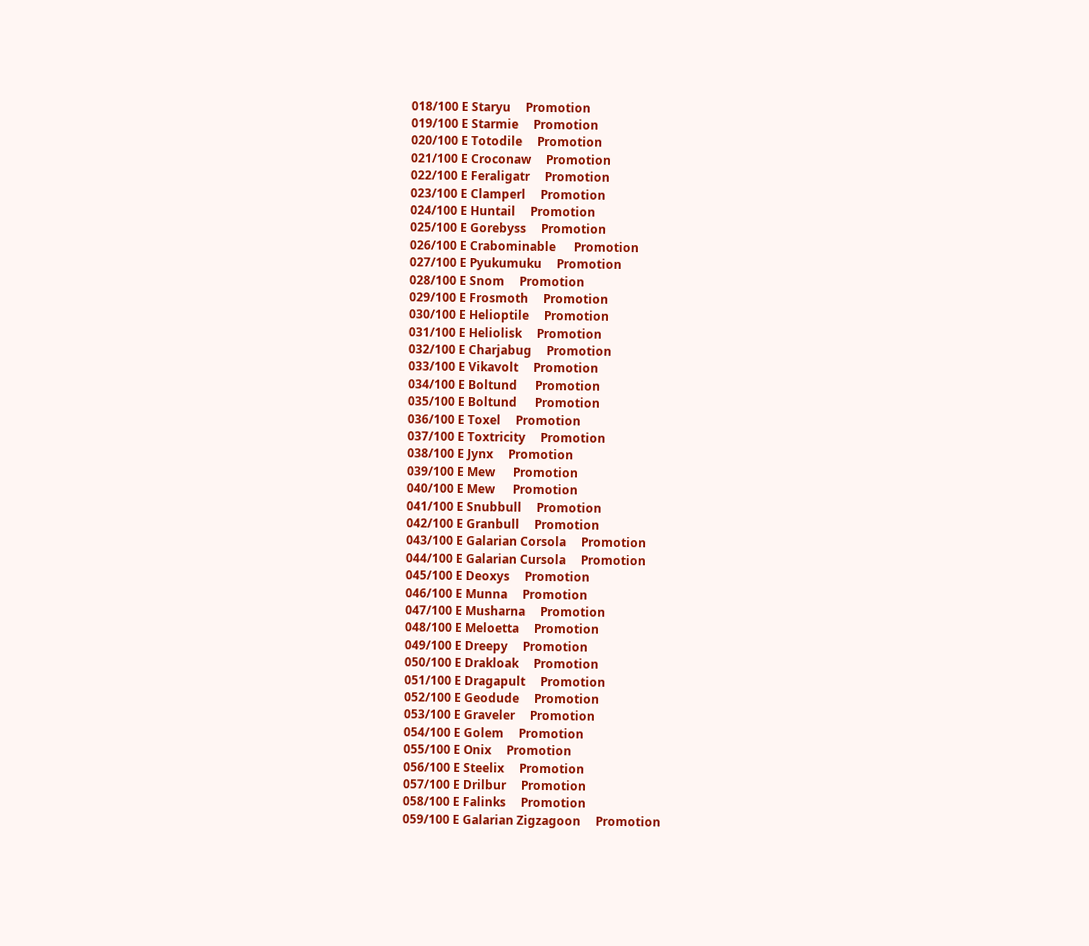018/100 E Staryu     Promotion
019/100 E Starmie     Promotion
020/100 E Totodile     Promotion
021/100 E Croconaw     Promotion
022/100 E Feraligatr     Promotion
023/100 E Clamperl     Promotion
024/100 E Huntail     Promotion
025/100 E Gorebyss     Promotion
026/100 E Crabominable      Promotion
027/100 E Pyukumuku     Promotion
028/100 E Snom     Promotion
029/100 E Frosmoth     Promotion
030/100 E Helioptile     Promotion
031/100 E Heliolisk     Promotion
032/100 E Charjabug     Promotion
033/100 E Vikavolt     Promotion
034/100 E Boltund      Promotion
035/100 E Boltund      Promotion
036/100 E Toxel     Promotion
037/100 E Toxtricity     Promotion
038/100 E Jynx     Promotion
039/100 E Mew      Promotion
040/100 E Mew      Promotion
041/100 E Snubbull     Promotion
042/100 E Granbull     Promotion
043/100 E Galarian Corsola     Promotion
044/100 E Galarian Cursola     Promotion
045/100 E Deoxys     Promotion
046/100 E Munna     Promotion
047/100 E Musharna     Promotion
048/100 E Meloetta     Promotion
049/100 E Dreepy     Promotion
050/100 E Drakloak     Promotion
051/100 E Dragapult     Promotion
052/100 E Geodude     Promotion
053/100 E Graveler     Promotion
054/100 E Golem     Promotion
055/100 E Onix     Promotion
056/100 E Steelix     Promotion
057/100 E Drilbur     Promotion
058/100 E Falinks     Promotion
059/100 E Galarian Zigzagoon     Promotion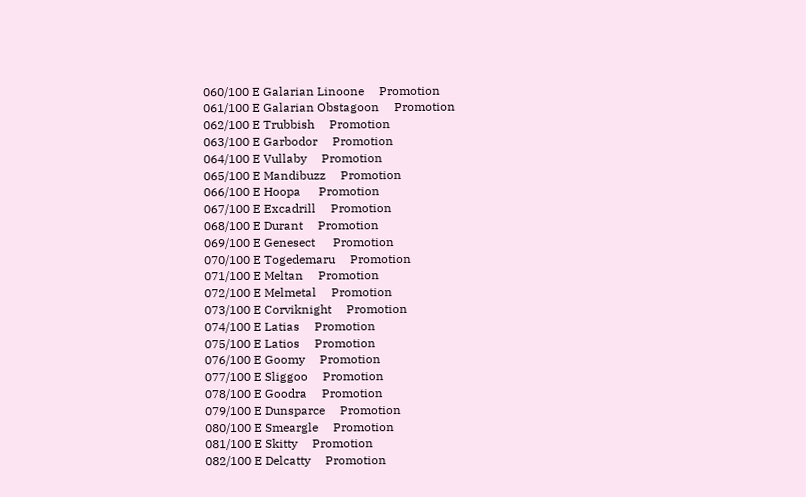060/100 E Galarian Linoone     Promotion
061/100 E Galarian Obstagoon     Promotion
062/100 E Trubbish     Promotion
063/100 E Garbodor     Promotion
064/100 E Vullaby     Promotion
065/100 E Mandibuzz     Promotion
066/100 E Hoopa      Promotion
067/100 E Excadrill     Promotion
068/100 E Durant     Promotion
069/100 E Genesect      Promotion
070/100 E Togedemaru     Promotion
071/100 E Meltan     Promotion
072/100 E Melmetal     Promotion
073/100 E Corviknight     Promotion
074/100 E Latias     Promotion
075/100 E Latios     Promotion
076/100 E Goomy     Promotion
077/100 E Sliggoo     Promotion
078/100 E Goodra     Promotion
079/100 E Dunsparce     Promotion
080/100 E Smeargle     Promotion
081/100 E Skitty     Promotion
082/100 E Delcatty     Promotion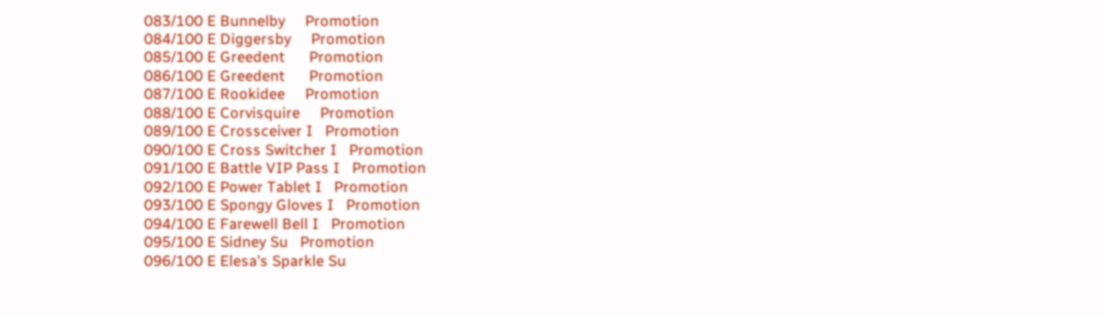083/100 E Bunnelby     Promotion
084/100 E Diggersby     Promotion
085/100 E Greedent      Promotion
086/100 E Greedent      Promotion
087/100 E Rookidee     Promotion
088/100 E Corvisquire     Promotion
089/100 E Crossceiver I   Promotion
090/100 E Cross Switcher I   Promotion
091/100 E Battle VIP Pass I   Promotion
092/100 E Power Tablet I   Promotion
093/100 E Spongy Gloves I   Promotion
094/100 E Farewell Bell I   Promotion
095/100 E Sidney Su   Promotion
096/100 E Elesa's Sparkle Su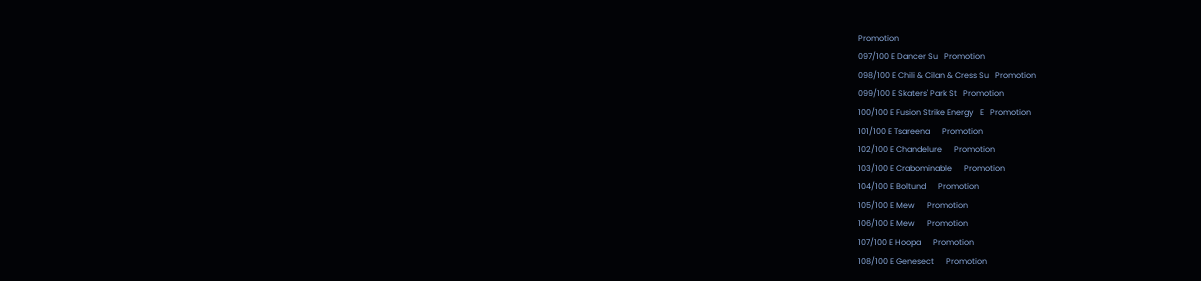Promotion
097/100 E Dancer Su   Promotion
098/100 E Chili & Cilan & Cress Su   Promotion
099/100 E Skaters' Park St   Promotion
100/100 E Fusion Strike Energy   E   Promotion
101/100 E Tsareena      Promotion
102/100 E Chandelure      Promotion
103/100 E Crabominable      Promotion
104/100 E Boltund      Promotion
105/100 E Mew      Promotion
106/100 E Mew      Promotion
107/100 E Hoopa      Promotion
108/100 E Genesect      Promotion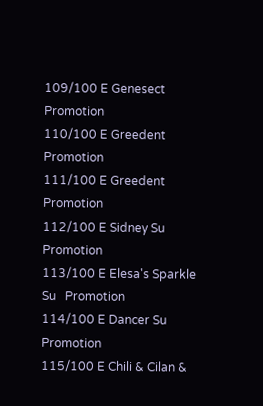109/100 E Genesect      Promotion
110/100 E Greedent      Promotion
111/100 E Greedent      Promotion
112/100 E Sidney Su   Promotion
113/100 E Elesa's Sparkle Su   Promotion
114/100 E Dancer Su   Promotion
115/100 E Chili & Cilan &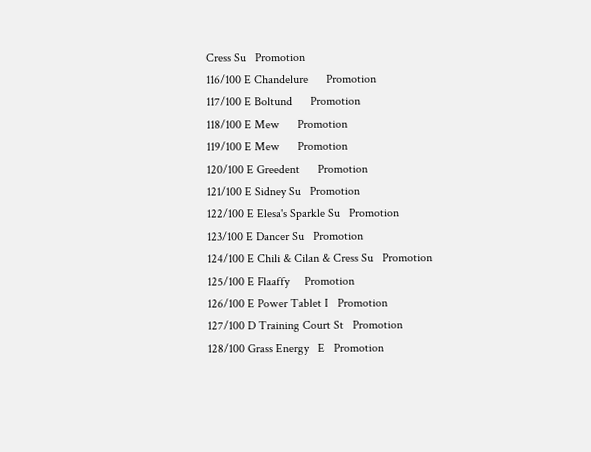Cress Su   Promotion
116/100 E Chandelure      Promotion
117/100 E Boltund      Promotion
118/100 E Mew      Promotion
119/100 E Mew      Promotion
120/100 E Greedent      Promotion
121/100 E Sidney Su   Promotion
122/100 E Elesa's Sparkle Su   Promotion
123/100 E Dancer Su   Promotion
124/100 E Chili & Cilan & Cress Su   Promotion
125/100 E Flaaffy     Promotion
126/100 E Power Tablet I   Promotion
127/100 D Training Court St   Promotion
128/100 Grass Energy   E   Promotion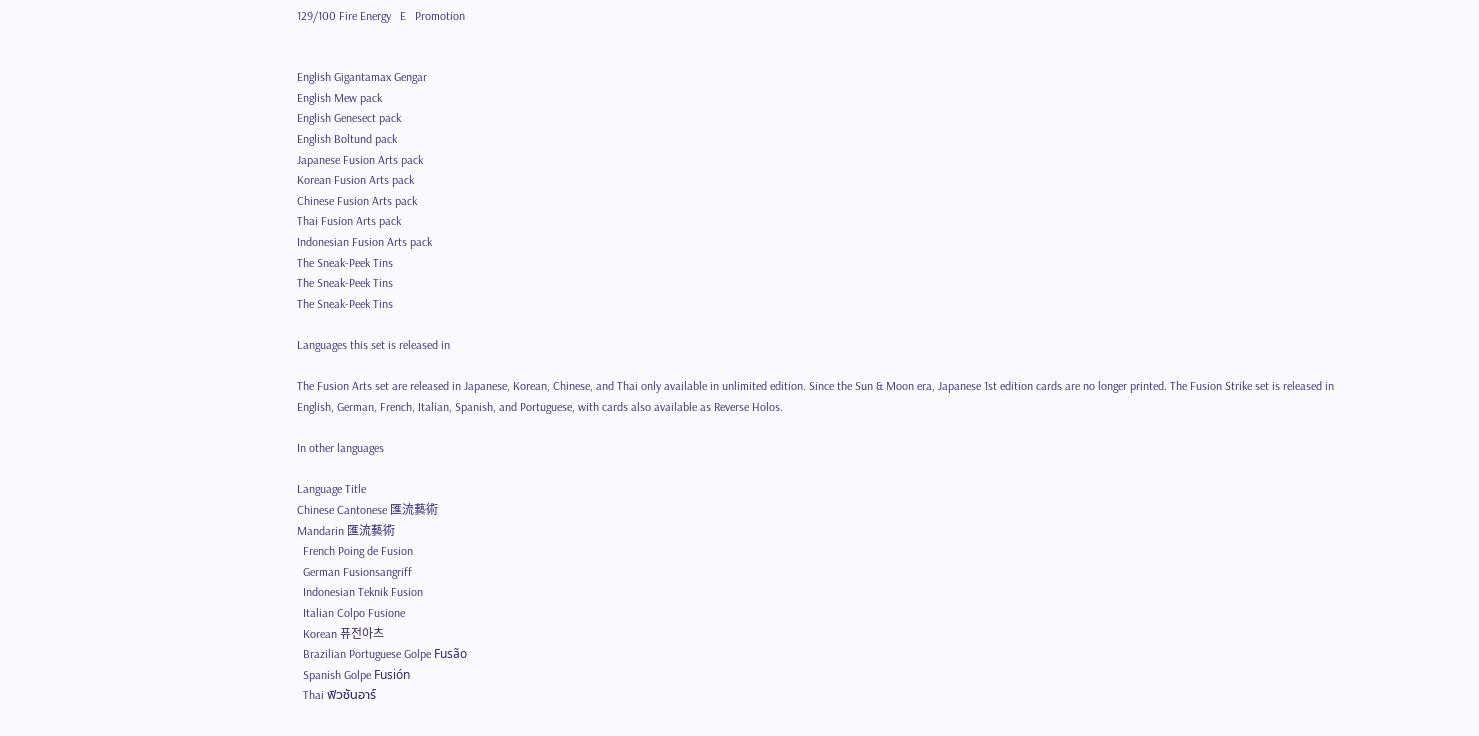129/100 Fire Energy   E   Promotion


English Gigantamax Gengar
English Mew pack
English Genesect pack
English Boltund pack
Japanese Fusion Arts pack
Korean Fusion Arts pack
Chinese Fusion Arts pack
Thai Fusion Arts pack
Indonesian Fusion Arts pack
The Sneak-Peek Tins
The Sneak-Peek Tins
The Sneak-Peek Tins

Languages this set is released in

The Fusion Arts set are released in Japanese, Korean, Chinese, and Thai only available in unlimited edition. Since the Sun & Moon era, Japanese 1st edition cards are no longer printed. The Fusion Strike set is released in English, German, French, Italian, Spanish, and Portuguese, with cards also available as Reverse Holos.

In other languages

Language Title
Chinese Cantonese 匯流藝術
Mandarin 匯流藝術
  French Poing de Fusion
  German Fusionsangriff
  Indonesian Teknik Fusion
  Italian Colpo Fusione
  Korean 퓨전아츠
  Brazilian Portuguese Golpe Fusão
  Spanish Golpe Fusión
  Thai ฟิวชันอาร์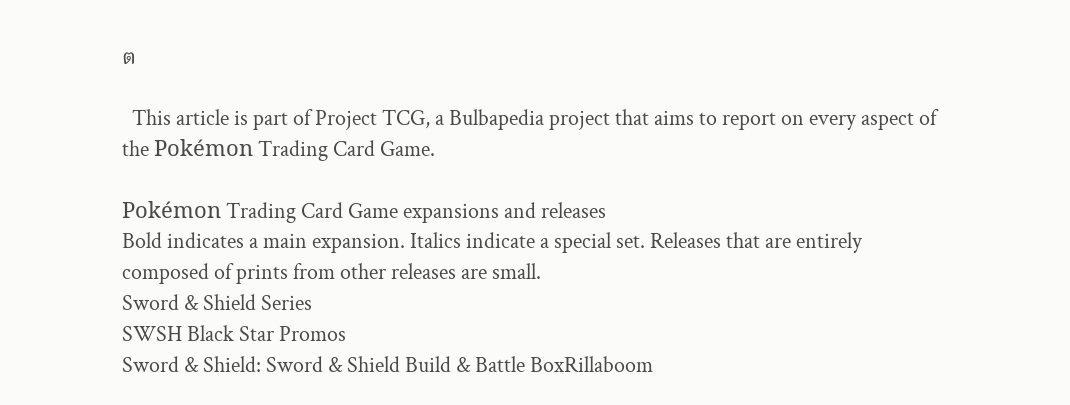ต

  This article is part of Project TCG, a Bulbapedia project that aims to report on every aspect of the Pokémon Trading Card Game.

Pokémon Trading Card Game expansions and releases
Bold indicates a main expansion. Italics indicate a special set. Releases that are entirely composed of prints from other releases are small.
Sword & Shield Series
SWSH Black Star Promos
Sword & Shield: Sword & Shield Build & Battle BoxRillaboom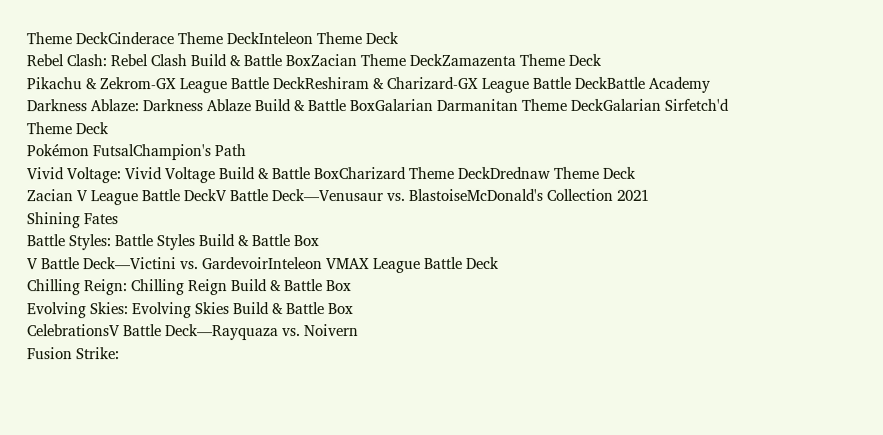Theme DeckCinderace Theme DeckInteleon Theme Deck
Rebel Clash: Rebel Clash Build & Battle BoxZacian Theme DeckZamazenta Theme Deck
Pikachu & Zekrom-GX League Battle DeckReshiram & Charizard-GX League Battle DeckBattle Academy
Darkness Ablaze: Darkness Ablaze Build & Battle BoxGalarian Darmanitan Theme DeckGalarian Sirfetch'd Theme Deck
Pokémon FutsalChampion's Path
Vivid Voltage: Vivid Voltage Build & Battle BoxCharizard Theme DeckDrednaw Theme Deck
Zacian V League Battle DeckV Battle Deck—Venusaur vs. BlastoiseMcDonald's Collection 2021
Shining Fates
Battle Styles: Battle Styles Build & Battle Box
V Battle Deck—Victini vs. GardevoirInteleon VMAX League Battle Deck
Chilling Reign: Chilling Reign Build & Battle Box
Evolving Skies: Evolving Skies Build & Battle Box
CelebrationsV Battle Deck—Rayquaza vs. Noivern
Fusion Strike: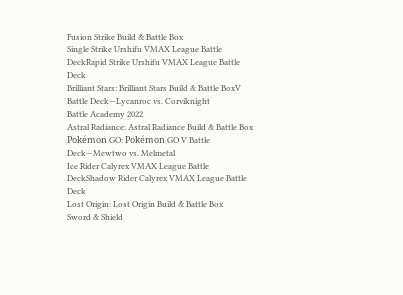Fusion Strike Build & Battle Box
Single Strike Urshifu VMAX League Battle DeckRapid Strike Urshifu VMAX League Battle Deck
Brilliant Stars: Brilliant Stars Build & Battle BoxV Battle Deck—Lycanroc vs. Corviknight
Battle Academy 2022
Astral Radiance: Astral Radiance Build & Battle Box
Pokémon GO: Pokémon GO V Battle Deck—Mewtwo vs. Melmetal
Ice Rider Calyrex VMAX League Battle DeckShadow Rider Calyrex VMAX League Battle Deck
Lost Origin: Lost Origin Build & Battle Box
Sword & Shield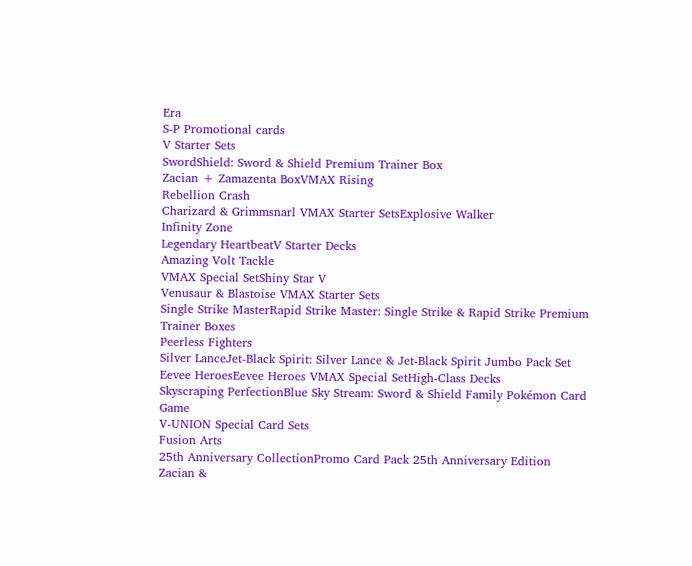Era
S-P Promotional cards
V Starter Sets
SwordShield: Sword & Shield Premium Trainer Box
Zacian + Zamazenta BoxVMAX Rising
Rebellion Crash
Charizard & Grimmsnarl VMAX Starter SetsExplosive Walker
Infinity Zone
Legendary HeartbeatV Starter Decks
Amazing Volt Tackle
VMAX Special SetShiny Star V
Venusaur & Blastoise VMAX Starter Sets
Single Strike MasterRapid Strike Master: Single Strike & Rapid Strike Premium Trainer Boxes
Peerless Fighters
Silver LanceJet-Black Spirit: Silver Lance & Jet-Black Spirit Jumbo Pack Set
Eevee HeroesEevee Heroes VMAX Special SetHigh-Class Decks
Skyscraping PerfectionBlue Sky Stream: Sword & Shield Family Pokémon Card Game
V-UNION Special Card Sets
Fusion Arts
25th Anniversary CollectionPromo Card Pack 25th Anniversary Edition
Zacian &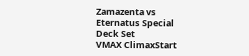Zamazenta vs Eternatus Special Deck Set
VMAX ClimaxStart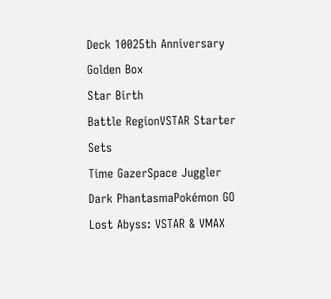Deck 10025th Anniversary Golden Box
Star Birth
Battle RegionVSTAR Starter Sets
Time GazerSpace Juggler
Dark PhantasmaPokémon GO
Lost Abyss: VSTAR & VMAX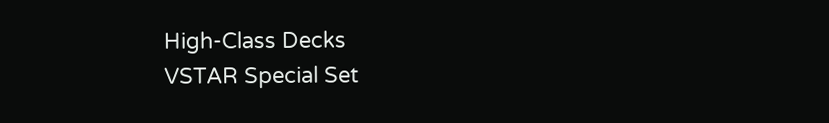High-Class Decks
VSTAR Special Set